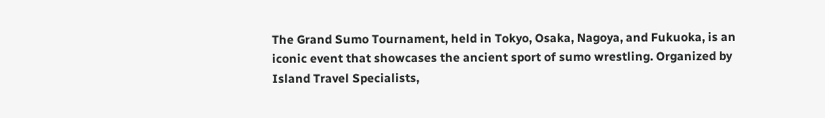The Grand Sumo Tournament, held in Tokyo, Osaka, Nagoya, and Fukuoka, is an iconic event that showcases the ancient sport of sumo wrestling. Organized by Island Travel Specialists,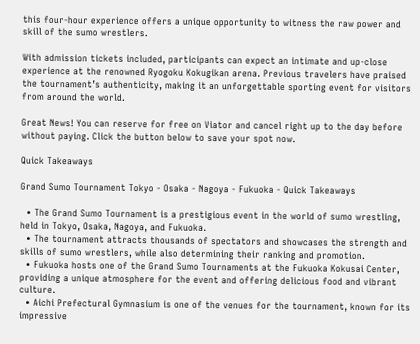this four-hour experience offers a unique opportunity to witness the raw power and skill of the sumo wrestlers.

With admission tickets included, participants can expect an intimate and up-close experience at the renowned Ryogoku Kokugikan arena. Previous travelers have praised the tournament’s authenticity, making it an unforgettable sporting event for visitors from around the world.

Great News! You can reserve for free on Viator and cancel right up to the day before without paying. Click the button below to save your spot now.

Quick Takeaways

Grand Sumo Tournament Tokyo - Osaka - Nagoya - Fukuoka - Quick Takeaways

  • The Grand Sumo Tournament is a prestigious event in the world of sumo wrestling, held in Tokyo, Osaka, Nagoya, and Fukuoka.
  • The tournament attracts thousands of spectators and showcases the strength and skills of sumo wrestlers, while also determining their ranking and promotion.
  • Fukuoka hosts one of the Grand Sumo Tournaments at the Fukuoka Kokusai Center, providing a unique atmosphere for the event and offering delicious food and vibrant culture.
  • Aichi Prefectural Gymnasium is one of the venues for the tournament, known for its impressive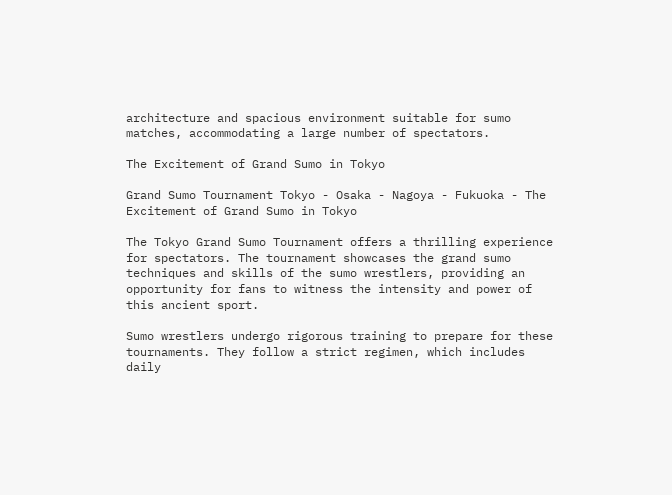architecture and spacious environment suitable for sumo matches, accommodating a large number of spectators.

The Excitement of Grand Sumo in Tokyo

Grand Sumo Tournament Tokyo - Osaka - Nagoya - Fukuoka - The Excitement of Grand Sumo in Tokyo

The Tokyo Grand Sumo Tournament offers a thrilling experience for spectators. The tournament showcases the grand sumo techniques and skills of the sumo wrestlers, providing an opportunity for fans to witness the intensity and power of this ancient sport.

Sumo wrestlers undergo rigorous training to prepare for these tournaments. They follow a strict regimen, which includes daily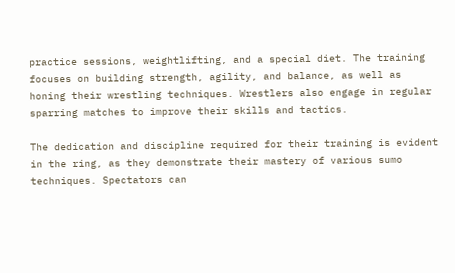practice sessions, weightlifting, and a special diet. The training focuses on building strength, agility, and balance, as well as honing their wrestling techniques. Wrestlers also engage in regular sparring matches to improve their skills and tactics.

The dedication and discipline required for their training is evident in the ring, as they demonstrate their mastery of various sumo techniques. Spectators can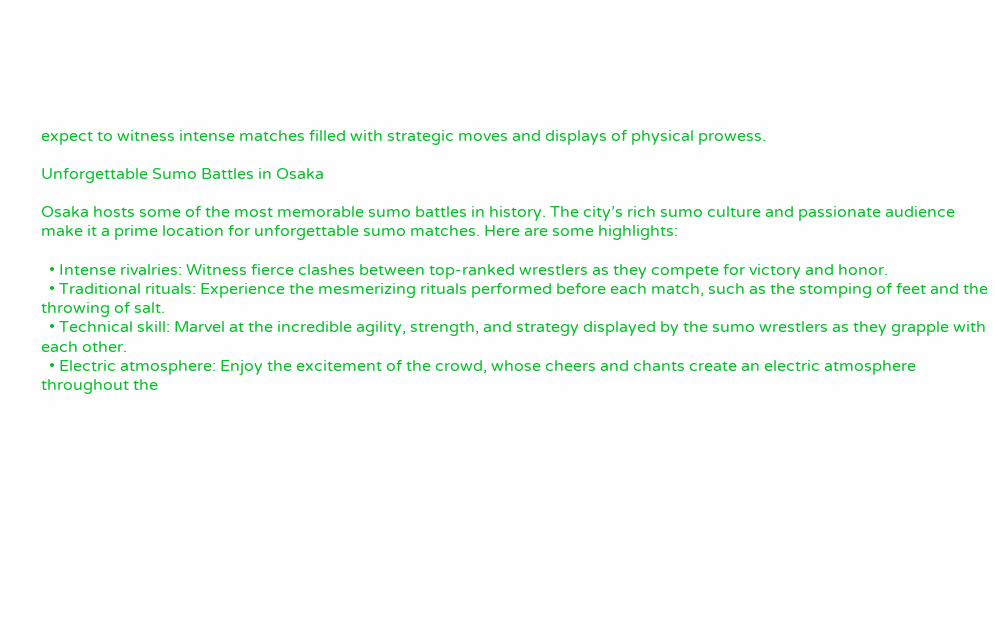expect to witness intense matches filled with strategic moves and displays of physical prowess.

Unforgettable Sumo Battles in Osaka

Osaka hosts some of the most memorable sumo battles in history. The city’s rich sumo culture and passionate audience make it a prime location for unforgettable sumo matches. Here are some highlights:

  • Intense rivalries: Witness fierce clashes between top-ranked wrestlers as they compete for victory and honor.
  • Traditional rituals: Experience the mesmerizing rituals performed before each match, such as the stomping of feet and the throwing of salt.
  • Technical skill: Marvel at the incredible agility, strength, and strategy displayed by the sumo wrestlers as they grapple with each other.
  • Electric atmosphere: Enjoy the excitement of the crowd, whose cheers and chants create an electric atmosphere throughout the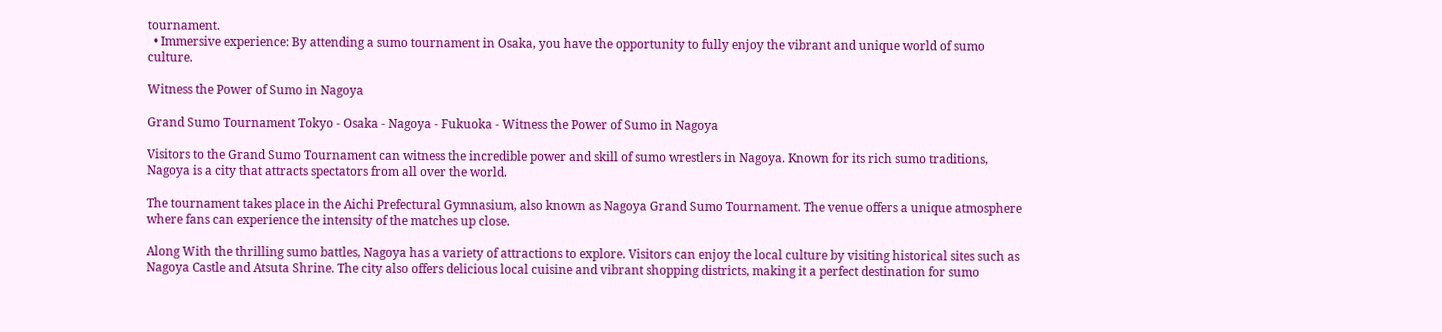tournament.
  • Immersive experience: By attending a sumo tournament in Osaka, you have the opportunity to fully enjoy the vibrant and unique world of sumo culture.

Witness the Power of Sumo in Nagoya

Grand Sumo Tournament Tokyo - Osaka - Nagoya - Fukuoka - Witness the Power of Sumo in Nagoya

Visitors to the Grand Sumo Tournament can witness the incredible power and skill of sumo wrestlers in Nagoya. Known for its rich sumo traditions, Nagoya is a city that attracts spectators from all over the world.

The tournament takes place in the Aichi Prefectural Gymnasium, also known as Nagoya Grand Sumo Tournament. The venue offers a unique atmosphere where fans can experience the intensity of the matches up close.

Along With the thrilling sumo battles, Nagoya has a variety of attractions to explore. Visitors can enjoy the local culture by visiting historical sites such as Nagoya Castle and Atsuta Shrine. The city also offers delicious local cuisine and vibrant shopping districts, making it a perfect destination for sumo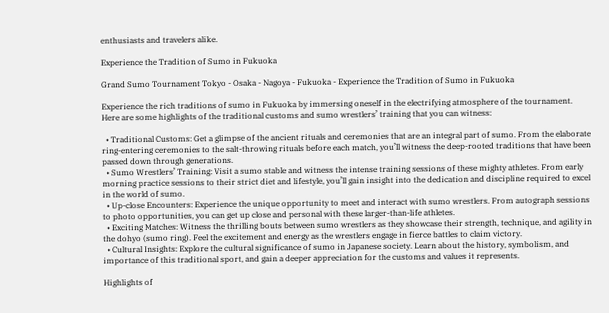enthusiasts and travelers alike.

Experience the Tradition of Sumo in Fukuoka

Grand Sumo Tournament Tokyo - Osaka - Nagoya - Fukuoka - Experience the Tradition of Sumo in Fukuoka

Experience the rich traditions of sumo in Fukuoka by immersing oneself in the electrifying atmosphere of the tournament. Here are some highlights of the traditional customs and sumo wrestlers’ training that you can witness:

  • Traditional Customs: Get a glimpse of the ancient rituals and ceremonies that are an integral part of sumo. From the elaborate ring-entering ceremonies to the salt-throwing rituals before each match, you’ll witness the deep-rooted traditions that have been passed down through generations.
  • Sumo Wrestlers’ Training: Visit a sumo stable and witness the intense training sessions of these mighty athletes. From early morning practice sessions to their strict diet and lifestyle, you’ll gain insight into the dedication and discipline required to excel in the world of sumo.
  • Up-close Encounters: Experience the unique opportunity to meet and interact with sumo wrestlers. From autograph sessions to photo opportunities, you can get up close and personal with these larger-than-life athletes.
  • Exciting Matches: Witness the thrilling bouts between sumo wrestlers as they showcase their strength, technique, and agility in the dohyo (sumo ring). Feel the excitement and energy as the wrestlers engage in fierce battles to claim victory.
  • Cultural Insights: Explore the cultural significance of sumo in Japanese society. Learn about the history, symbolism, and importance of this traditional sport, and gain a deeper appreciation for the customs and values it represents.

Highlights of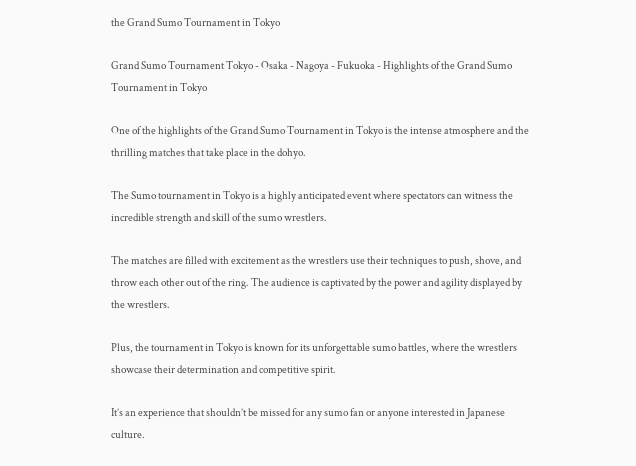the Grand Sumo Tournament in Tokyo

Grand Sumo Tournament Tokyo - Osaka - Nagoya - Fukuoka - Highlights of the Grand Sumo Tournament in Tokyo

One of the highlights of the Grand Sumo Tournament in Tokyo is the intense atmosphere and the thrilling matches that take place in the dohyo.

The Sumo tournament in Tokyo is a highly anticipated event where spectators can witness the incredible strength and skill of the sumo wrestlers.

The matches are filled with excitement as the wrestlers use their techniques to push, shove, and throw each other out of the ring. The audience is captivated by the power and agility displayed by the wrestlers.

Plus, the tournament in Tokyo is known for its unforgettable sumo battles, where the wrestlers showcase their determination and competitive spirit.

It’s an experience that shouldn’t be missed for any sumo fan or anyone interested in Japanese culture.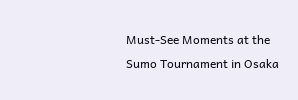Must-See Moments at the Sumo Tournament in Osaka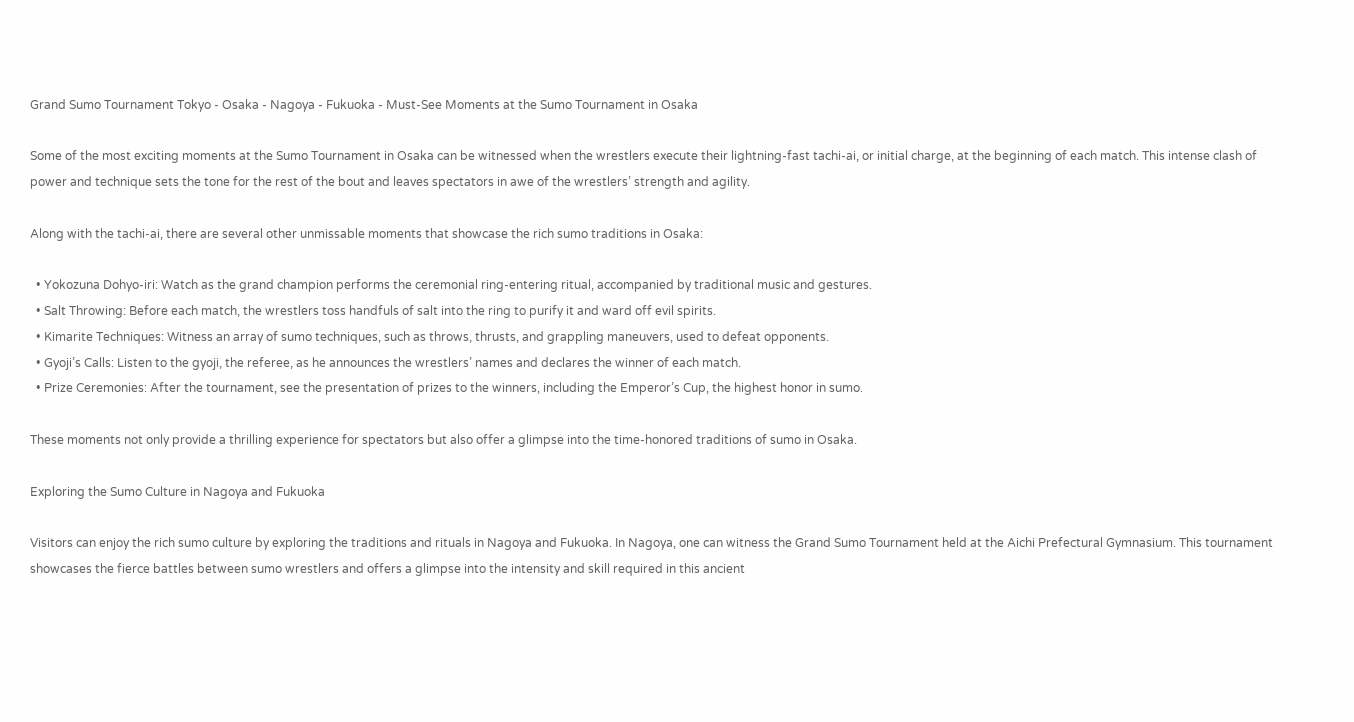Grand Sumo Tournament Tokyo - Osaka - Nagoya - Fukuoka - Must-See Moments at the Sumo Tournament in Osaka

Some of the most exciting moments at the Sumo Tournament in Osaka can be witnessed when the wrestlers execute their lightning-fast tachi-ai, or initial charge, at the beginning of each match. This intense clash of power and technique sets the tone for the rest of the bout and leaves spectators in awe of the wrestlers’ strength and agility.

Along with the tachi-ai, there are several other unmissable moments that showcase the rich sumo traditions in Osaka:

  • Yokozuna Dohyo-iri: Watch as the grand champion performs the ceremonial ring-entering ritual, accompanied by traditional music and gestures.
  • Salt Throwing: Before each match, the wrestlers toss handfuls of salt into the ring to purify it and ward off evil spirits.
  • Kimarite Techniques: Witness an array of sumo techniques, such as throws, thrusts, and grappling maneuvers, used to defeat opponents.
  • Gyoji’s Calls: Listen to the gyoji, the referee, as he announces the wrestlers’ names and declares the winner of each match.
  • Prize Ceremonies: After the tournament, see the presentation of prizes to the winners, including the Emperor’s Cup, the highest honor in sumo.

These moments not only provide a thrilling experience for spectators but also offer a glimpse into the time-honored traditions of sumo in Osaka.

Exploring the Sumo Culture in Nagoya and Fukuoka

Visitors can enjoy the rich sumo culture by exploring the traditions and rituals in Nagoya and Fukuoka. In Nagoya, one can witness the Grand Sumo Tournament held at the Aichi Prefectural Gymnasium. This tournament showcases the fierce battles between sumo wrestlers and offers a glimpse into the intensity and skill required in this ancient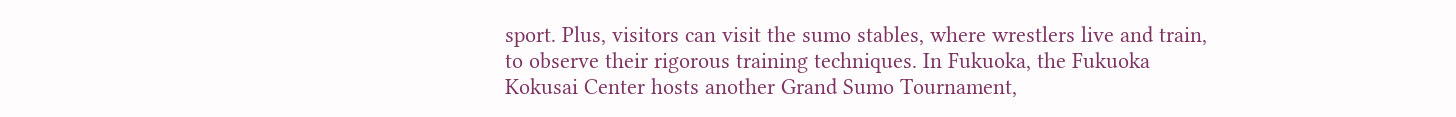sport. Plus, visitors can visit the sumo stables, where wrestlers live and train, to observe their rigorous training techniques. In Fukuoka, the Fukuoka Kokusai Center hosts another Grand Sumo Tournament,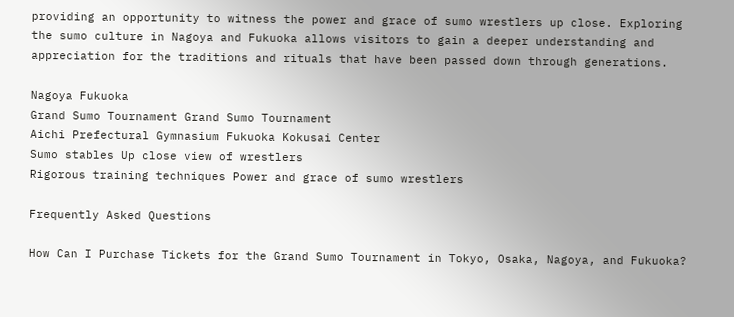providing an opportunity to witness the power and grace of sumo wrestlers up close. Exploring the sumo culture in Nagoya and Fukuoka allows visitors to gain a deeper understanding and appreciation for the traditions and rituals that have been passed down through generations.

Nagoya Fukuoka
Grand Sumo Tournament Grand Sumo Tournament
Aichi Prefectural Gymnasium Fukuoka Kokusai Center
Sumo stables Up close view of wrestlers
Rigorous training techniques Power and grace of sumo wrestlers

Frequently Asked Questions

How Can I Purchase Tickets for the Grand Sumo Tournament in Tokyo, Osaka, Nagoya, and Fukuoka?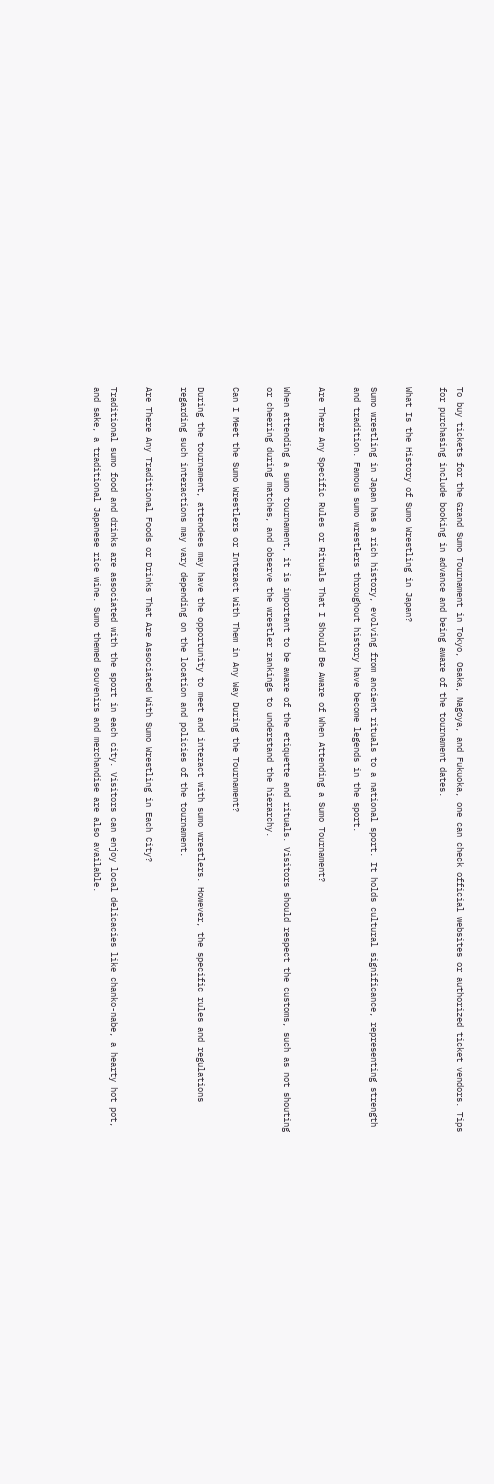To buy tickets for the Grand Sumo Tournament in Tokyo, Osaka, Nagoya, and Fukuoka, one can check official websites or authorized ticket vendors. Tips for purchasing include booking in advance and being aware of the tournament dates.

What Is the History of Sumo Wrestling in Japan?

Sumo wrestling in Japan has a rich history, evolving from ancient rituals to a national sport. It holds cultural significance, representing strength and tradition. Famous sumo wrestlers throughout history have become legends in the sport.

Are There Any Specific Rules or Rituals That I Should Be Aware of When Attending a Sumo Tournament?

When attending a sumo tournament, it is important to be aware of the etiquette and rituals. Visitors should respect the customs, such as not shouting or cheering during matches, and observe the wrestler rankings to understand the hierarchy.

Can I Meet the Sumo Wrestlers or Interact With Them in Any Way During the Tournament?

During the tournament, attendees may have the opportunity to meet and interact with sumo wrestlers. However, the specific rules and regulations regarding such interactions may vary depending on the location and policies of the tournament.

Are There Any Traditional Foods or Drinks That Are Associated With Sumo Wrestling in Each City?

Traditional sumo food and drinks are associated with the sport in each city. Visitors can enjoy local delicacies like chanko-nabe, a hearty hot pot, and sake, a traditional Japanese rice wine. Sumo themed souvenirs and merchandise are also available.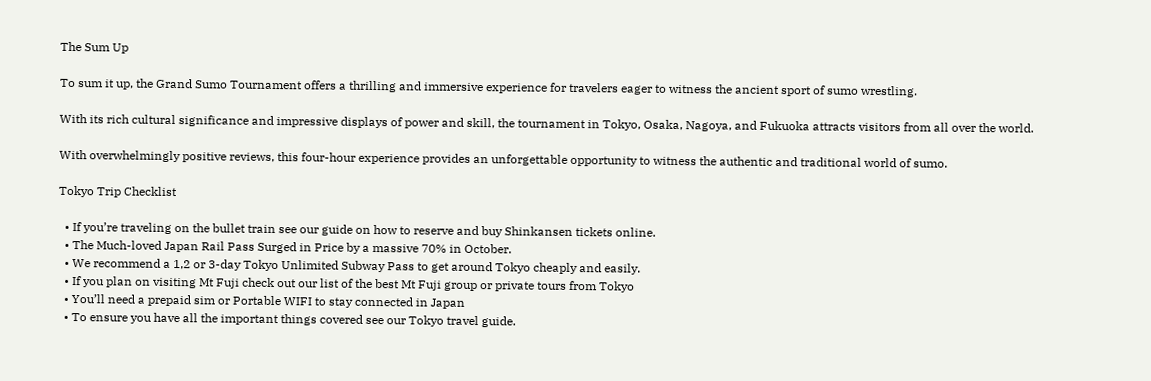The Sum Up

To sum it up, the Grand Sumo Tournament offers a thrilling and immersive experience for travelers eager to witness the ancient sport of sumo wrestling.

With its rich cultural significance and impressive displays of power and skill, the tournament in Tokyo, Osaka, Nagoya, and Fukuoka attracts visitors from all over the world.

With overwhelmingly positive reviews, this four-hour experience provides an unforgettable opportunity to witness the authentic and traditional world of sumo.

Tokyo Trip Checklist

  • If you’re traveling on the bullet train see our guide on how to reserve and buy Shinkansen tickets online.
  • The Much-loved Japan Rail Pass Surged in Price by a massive 70% in October.
  • We recommend a 1,2 or 3-day Tokyo Unlimited Subway Pass to get around Tokyo cheaply and easily.
  • If you plan on visiting Mt Fuji check out our list of the best Mt Fuji group or private tours from Tokyo
  • You’ll need a prepaid sim or Portable WIFI to stay connected in Japan
  • To ensure you have all the important things covered see our Tokyo travel guide.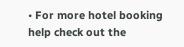• For more hotel booking help check out the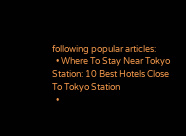following popular articles:
  • Where To Stay Near Tokyo Station: 10 Best Hotels Close To Tokyo Station
  •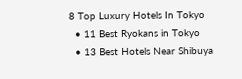8 Top Luxury Hotels In Tokyo
  • 11 Best Ryokans in Tokyo
  • 13 Best Hotels Near Shibuya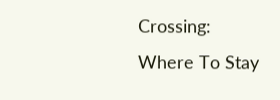Crossing: Where To Stay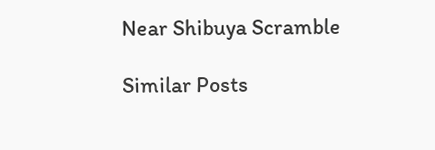Near Shibuya Scramble

Similar Posts